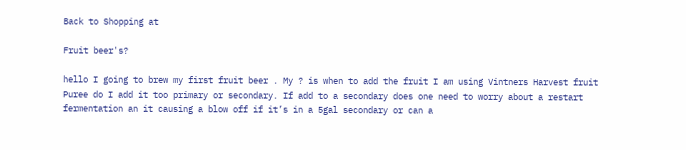Back to Shopping at

Fruit beer's?

hello I going to brew my first fruit beer . My ? is when to add the fruit I am using Vintners Harvest fruit Puree do I add it too primary or secondary. If add to a secondary does one need to worry about a restart fermentation an it causing a blow off if it’s in a 5gal secondary or can a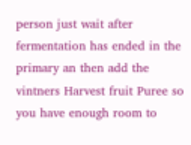person just wait after fermentation has ended in the primary an then add the vintners Harvest fruit Puree so you have enough room to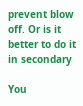prevent blow off. Or is it better to do it in secondary

You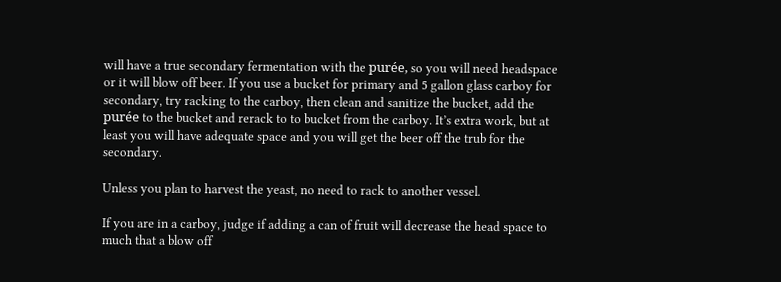will have a true secondary fermentation with the purée, so you will need headspace or it will blow off beer. If you use a bucket for primary and 5 gallon glass carboy for secondary, try racking to the carboy, then clean and sanitize the bucket, add the purée to the bucket and rerack to to bucket from the carboy. It’s extra work, but at least you will have adequate space and you will get the beer off the trub for the secondary.

Unless you plan to harvest the yeast, no need to rack to another vessel.

If you are in a carboy, judge if adding a can of fruit will decrease the head space to much that a blow off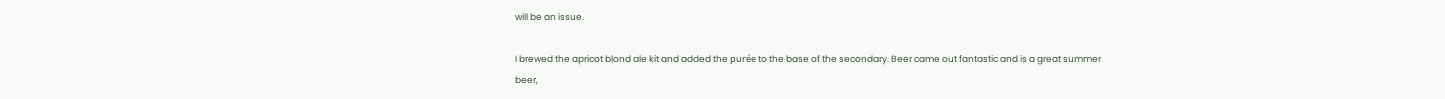will be an issue.

I brewed the apricot blond ale kit and added the purée to the base of the secondary. Beer came out fantastic and is a great summer beer,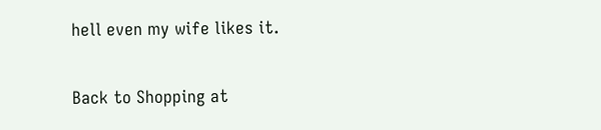hell even my wife likes it.

Back to Shopping at